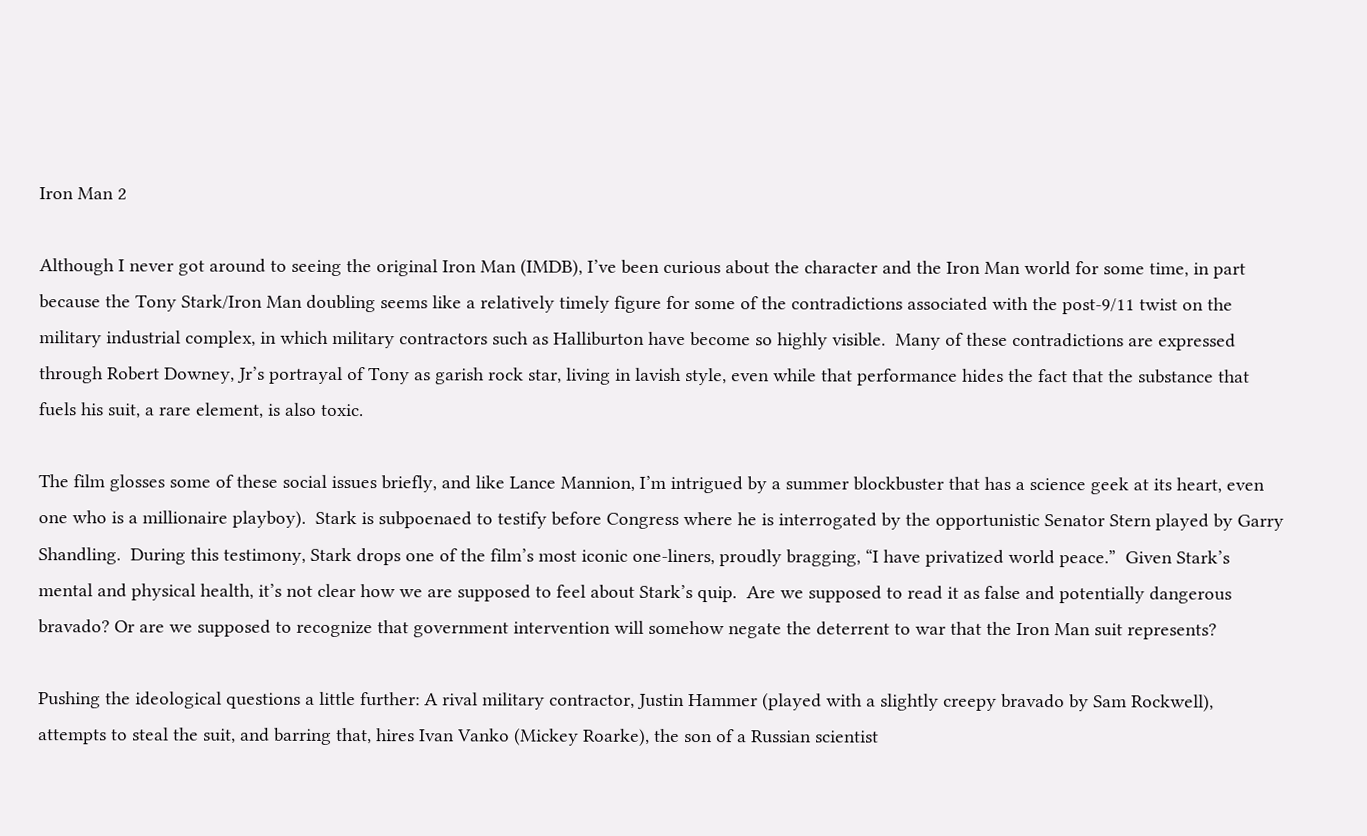Iron Man 2

Although I never got around to seeing the original Iron Man (IMDB), I’ve been curious about the character and the Iron Man world for some time, in part because the Tony Stark/Iron Man doubling seems like a relatively timely figure for some of the contradictions associated with the post-9/11 twist on the military industrial complex, in which military contractors such as Halliburton have become so highly visible.  Many of these contradictions are expressed through Robert Downey, Jr’s portrayal of Tony as garish rock star, living in lavish style, even while that performance hides the fact that the substance that fuels his suit, a rare element, is also toxic.

The film glosses some of these social issues briefly, and like Lance Mannion, I’m intrigued by a summer blockbuster that has a science geek at its heart, even one who is a millionaire playboy).  Stark is subpoenaed to testify before Congress where he is interrogated by the opportunistic Senator Stern played by Garry Shandling.  During this testimony, Stark drops one of the film’s most iconic one-liners, proudly bragging, “I have privatized world peace.”  Given Stark’s mental and physical health, it’s not clear how we are supposed to feel about Stark’s quip.  Are we supposed to read it as false and potentially dangerous bravado? Or are we supposed to recognize that government intervention will somehow negate the deterrent to war that the Iron Man suit represents?

Pushing the ideological questions a little further: A rival military contractor, Justin Hammer (played with a slightly creepy bravado by Sam Rockwell), attempts to steal the suit, and barring that, hires Ivan Vanko (Mickey Roarke), the son of a Russian scientist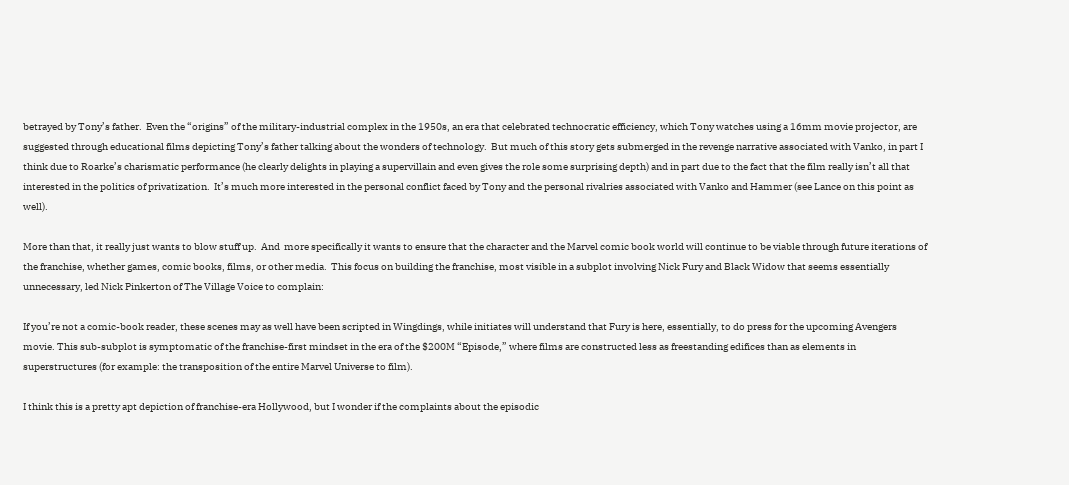betrayed by Tony’s father.  Even the “origins” of the military-industrial complex in the 1950s, an era that celebrated technocratic efficiency, which Tony watches using a 16mm movie projector, are suggested through educational films depicting Tony’s father talking about the wonders of technology.  But much of this story gets submerged in the revenge narrative associated with Vanko, in part I think due to Roarke’s charismatic performance (he clearly delights in playing a supervillain and even gives the role some surprising depth) and in part due to the fact that the film really isn’t all that interested in the politics of privatization.  It’s much more interested in the personal conflict faced by Tony and the personal rivalries associated with Vanko and Hammer (see Lance on this point as well).

More than that, it really just wants to blow stuff up.  And  more specifically it wants to ensure that the character and the Marvel comic book world will continue to be viable through future iterations of the franchise, whether games, comic books, films, or other media.  This focus on building the franchise, most visible in a subplot involving Nick Fury and Black Widow that seems essentially unnecessary, led Nick Pinkerton of The Village Voice to complain:

If you’re not a comic-book reader, these scenes may as well have been scripted in Wingdings, while initiates will understand that Fury is here, essentially, to do press for the upcoming Avengers movie. This sub-subplot is symptomatic of the franchise-first mindset in the era of the $200M “Episode,” where films are constructed less as freestanding edifices than as elements in superstructures (for example: the transposition of the entire Marvel Universe to film).

I think this is a pretty apt depiction of franchise-era Hollywood, but I wonder if the complaints about the episodic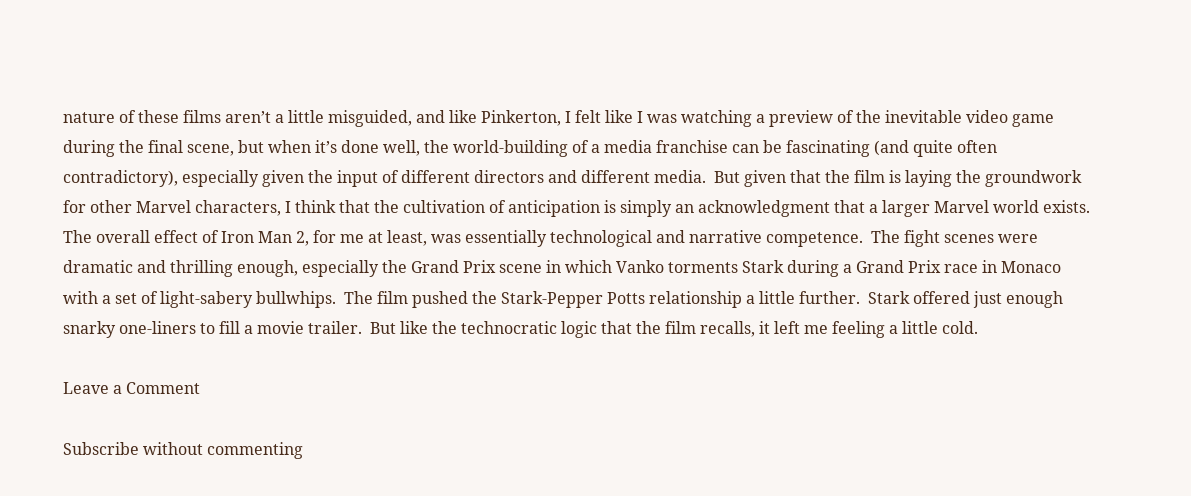nature of these films aren’t a little misguided, and like Pinkerton, I felt like I was watching a preview of the inevitable video game during the final scene, but when it’s done well, the world-building of a media franchise can be fascinating (and quite often contradictory), especially given the input of different directors and different media.  But given that the film is laying the groundwork for other Marvel characters, I think that the cultivation of anticipation is simply an acknowledgment that a larger Marvel world exists.  The overall effect of Iron Man 2, for me at least, was essentially technological and narrative competence.  The fight scenes were dramatic and thrilling enough, especially the Grand Prix scene in which Vanko torments Stark during a Grand Prix race in Monaco with a set of light-sabery bullwhips.  The film pushed the Stark-Pepper Potts relationship a little further.  Stark offered just enough snarky one-liners to fill a movie trailer.  But like the technocratic logic that the film recalls, it left me feeling a little cold.

Leave a Comment

Subscribe without commenting